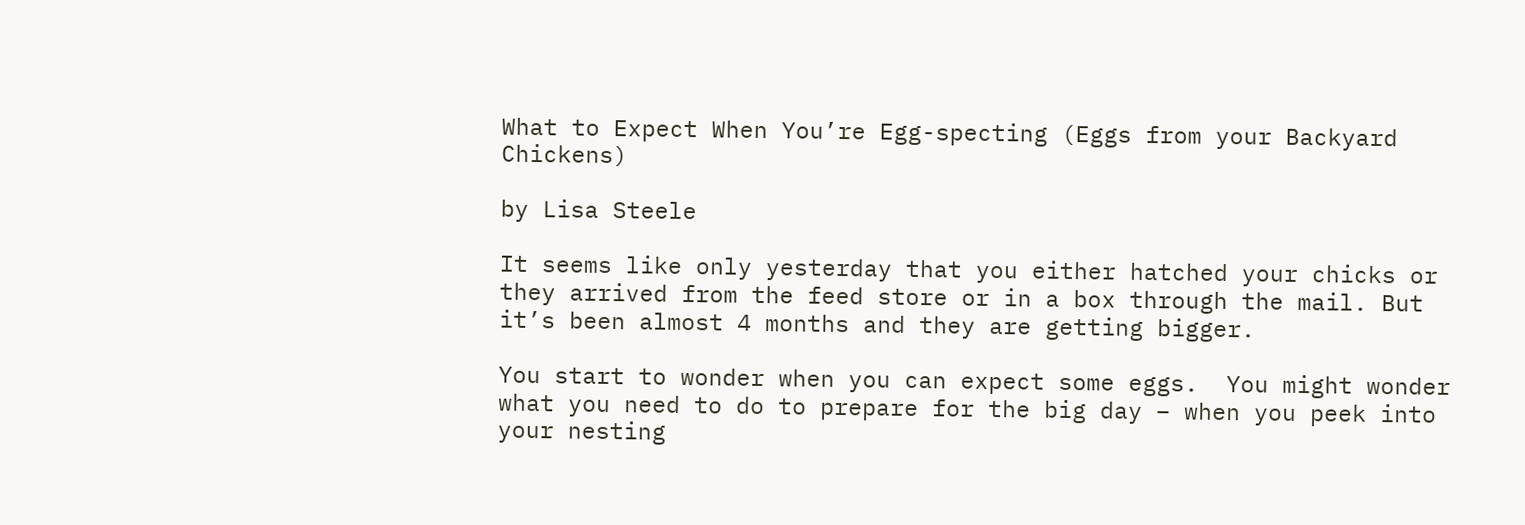What to Expect When You’re Egg-specting (Eggs from your Backyard Chickens)

by Lisa Steele

It seems like only yesterday that you either hatched your chicks or they arrived from the feed store or in a box through the mail. But it’s been almost 4 months and they are getting bigger.

You start to wonder when you can expect some eggs.  You might wonder what you need to do to prepare for the big day – when you peek into your nesting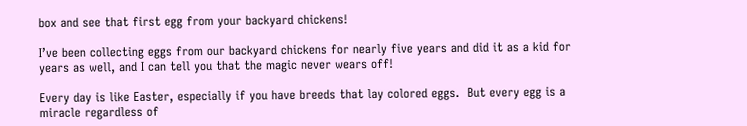box and see that first egg from your backyard chickens!

I’ve been collecting eggs from our backyard chickens for nearly five years and did it as a kid for years as well, and I can tell you that the magic never wears off!

Every day is like Easter, especially if you have breeds that lay colored eggs.  But every egg is a miracle regardless of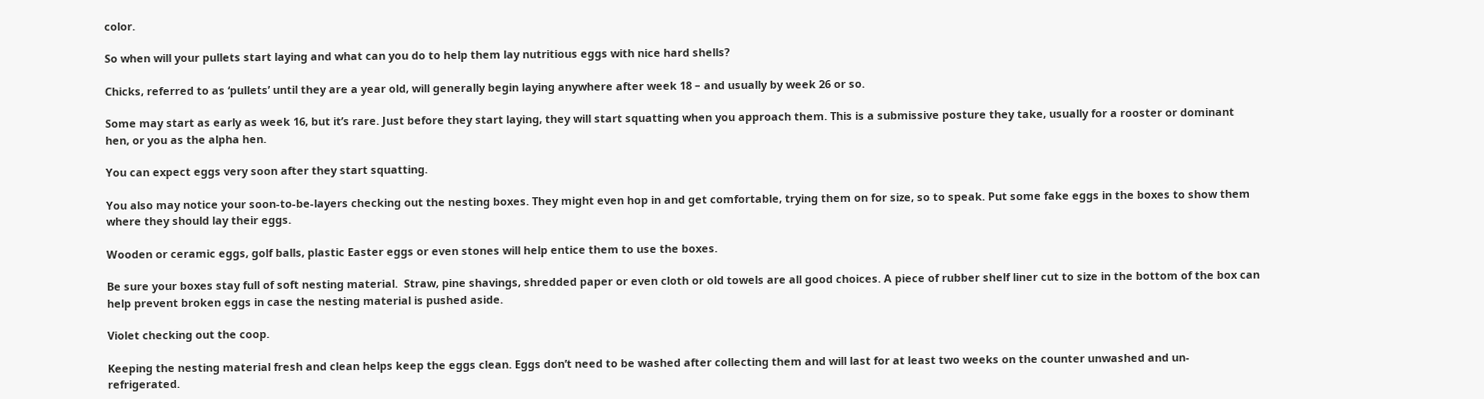color.

So when will your pullets start laying and what can you do to help them lay nutritious eggs with nice hard shells?

Chicks, referred to as ‘pullets’ until they are a year old, will generally begin laying anywhere after week 18 – and usually by week 26 or so.

Some may start as early as week 16, but it’s rare. Just before they start laying, they will start squatting when you approach them. This is a submissive posture they take, usually for a rooster or dominant hen, or you as the alpha hen.

You can expect eggs very soon after they start squatting.

You also may notice your soon-to-be-layers checking out the nesting boxes. They might even hop in and get comfortable, trying them on for size, so to speak. Put some fake eggs in the boxes to show them where they should lay their eggs.

Wooden or ceramic eggs, golf balls, plastic Easter eggs or even stones will help entice them to use the boxes.

Be sure your boxes stay full of soft nesting material.  Straw, pine shavings, shredded paper or even cloth or old towels are all good choices. A piece of rubber shelf liner cut to size in the bottom of the box can help prevent broken eggs in case the nesting material is pushed aside.

Violet checking out the coop.

Keeping the nesting material fresh and clean helps keep the eggs clean. Eggs don’t need to be washed after collecting them and will last for at least two weeks on the counter unwashed and un-refrigerated.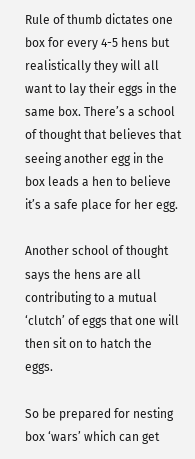Rule of thumb dictates one box for every 4-5 hens but realistically they will all want to lay their eggs in the same box. There’s a school of thought that believes that seeing another egg in the box leads a hen to believe it’s a safe place for her egg.

Another school of thought says the hens are all contributing to a mutual ‘clutch’ of eggs that one will then sit on to hatch the eggs.

So be prepared for nesting box ‘wars’ which can get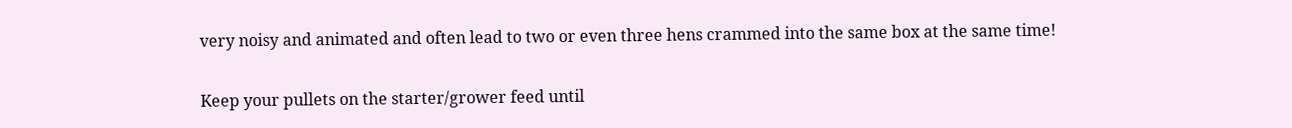very noisy and animated and often lead to two or even three hens crammed into the same box at the same time!

Keep your pullets on the starter/grower feed until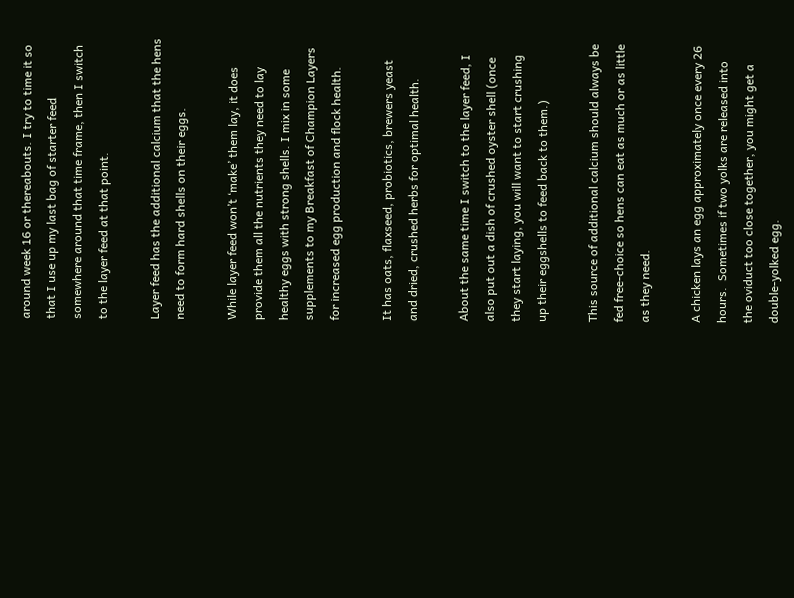around week 16 or thereabouts. I try to time it so that I use up my last bag of starter feed somewhere around that time frame, then I switch to the layer feed at that point.

Layer feed has the additional calcium that the hens need to form hard shells on their eggs.

While layer feed won’t ‘make’ them lay, it does provide them all the nutrients they need to lay healthy eggs with strong shells. I mix in some supplements to my Breakfast of Champion Layers for increased egg production and flock health.

It has oats, flaxseed, probiotics, brewers yeast and dried, crushed herbs for optimal health.

About the same time I switch to the layer feed, I also put out a dish of crushed oyster shell (once they start laying, you will want to start crushing up their eggshells to feed back to them.)

This source of additional calcium should always be fed free-choice so hens can eat as much or as little as they need.

A chicken lays an egg approximately once every 26 hours.  Sometimes if two yolks are released into the oviduct too close together, you might get a double-yolked egg.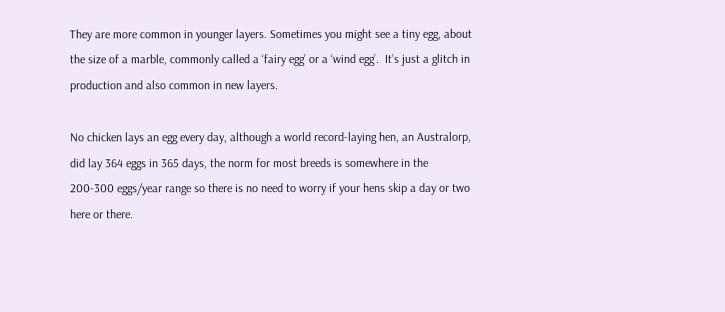They are more common in younger layers. Sometimes you might see a tiny egg, about the size of a marble, commonly called a ‘fairy egg’ or a ‘wind egg’.  It’s just a glitch in production and also common in new layers.

No chicken lays an egg every day, although a world record-laying hen, an Australorp, did lay 364 eggs in 365 days, the norm for most breeds is somewhere in the 200-300 eggs/year range so there is no need to worry if your hens skip a day or two here or there.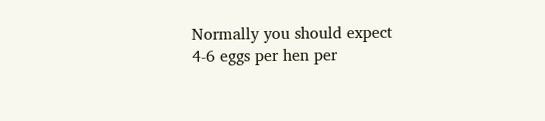Normally you should expect 4-6 eggs per hen per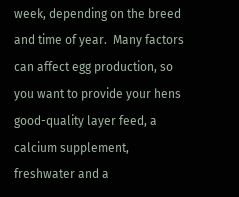week, depending on the breed and time of year.  Many factors can affect egg production, so you want to provide your hens good-quality layer feed, a calcium supplement, freshwater and a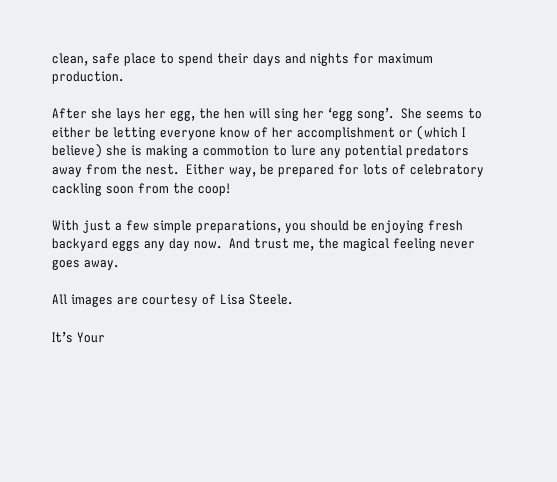clean, safe place to spend their days and nights for maximum production.

After she lays her egg, the hen will sing her ‘egg song’.  She seems to either be letting everyone know of her accomplishment or (which I believe) she is making a commotion to lure any potential predators away from the nest.  Either way, be prepared for lots of celebratory cackling soon from the coop!

With just a few simple preparations, you should be enjoying fresh backyard eggs any day now.  And trust me, the magical feeling never goes away.

All images are courtesy of Lisa Steele.

It’s Your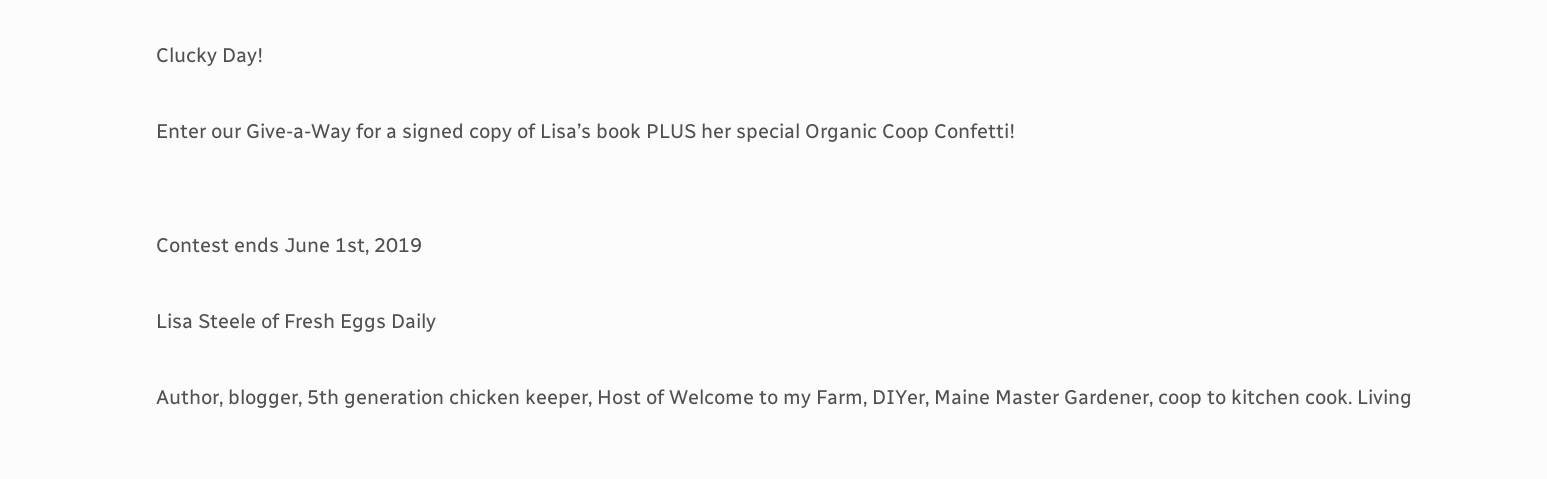Clucky Day!

Enter our Give-a-Way for a signed copy of Lisa’s book PLUS her special Organic Coop Confetti!


Contest ends June 1st, 2019

Lisa Steele of Fresh Eggs Daily

Author, blogger, 5th generation chicken keeper, Host of Welcome to my Farm, DIYer, Maine Master Gardener, coop to kitchen cook. Living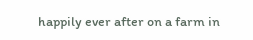happily ever after on a farm in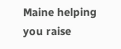Maine helping you raise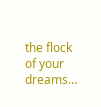the flock of your dreams…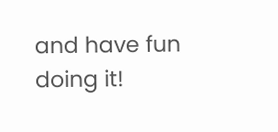and have fun doing it!